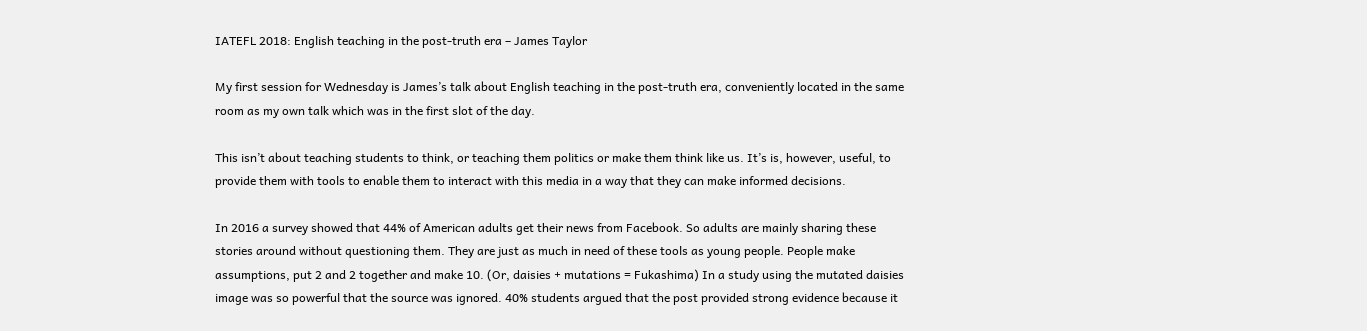IATEFL 2018: English teaching in the post-truth era – James Taylor

My first session for Wednesday is James’s talk about English teaching in the post-truth era, conveniently located in the same room as my own talk which was in the first slot of the day.

This isn’t about teaching students to think, or teaching them politics or make them think like us. It’s is, however, useful, to provide them with tools to enable them to interact with this media in a way that they can make informed decisions.

In 2016 a survey showed that 44% of American adults get their news from Facebook. So adults are mainly sharing these stories around without questioning them. They are just as much in need of these tools as young people. People make assumptions, put 2 and 2 together and make 10. (Or, daisies + mutations = Fukashima) In a study using the mutated daisies image was so powerful that the source was ignored. 40% students argued that the post provided strong evidence because it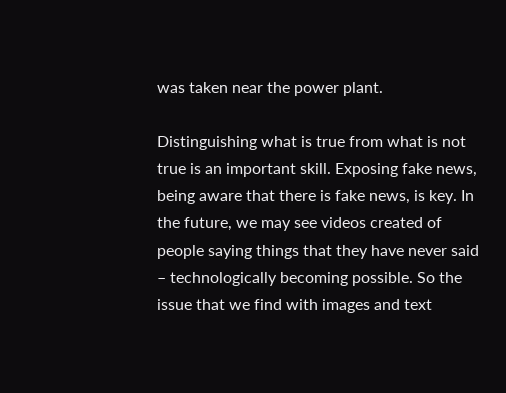was taken near the power plant.

Distinguishing what is true from what is not true is an important skill. Exposing fake news, being aware that there is fake news, is key. In the future, we may see videos created of people saying things that they have never said – technologically becoming possible. So the issue that we find with images and text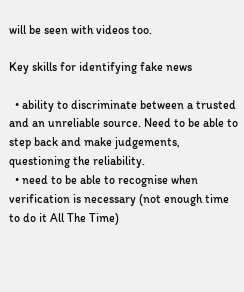will be seen with videos too.

Key skills for identifying fake news

  • ability to discriminate between a trusted and an unreliable source. Need to be able to step back and make judgements, questioning the reliability.
  • need to be able to recognise when verification is necessary (not enough time to do it All The Time)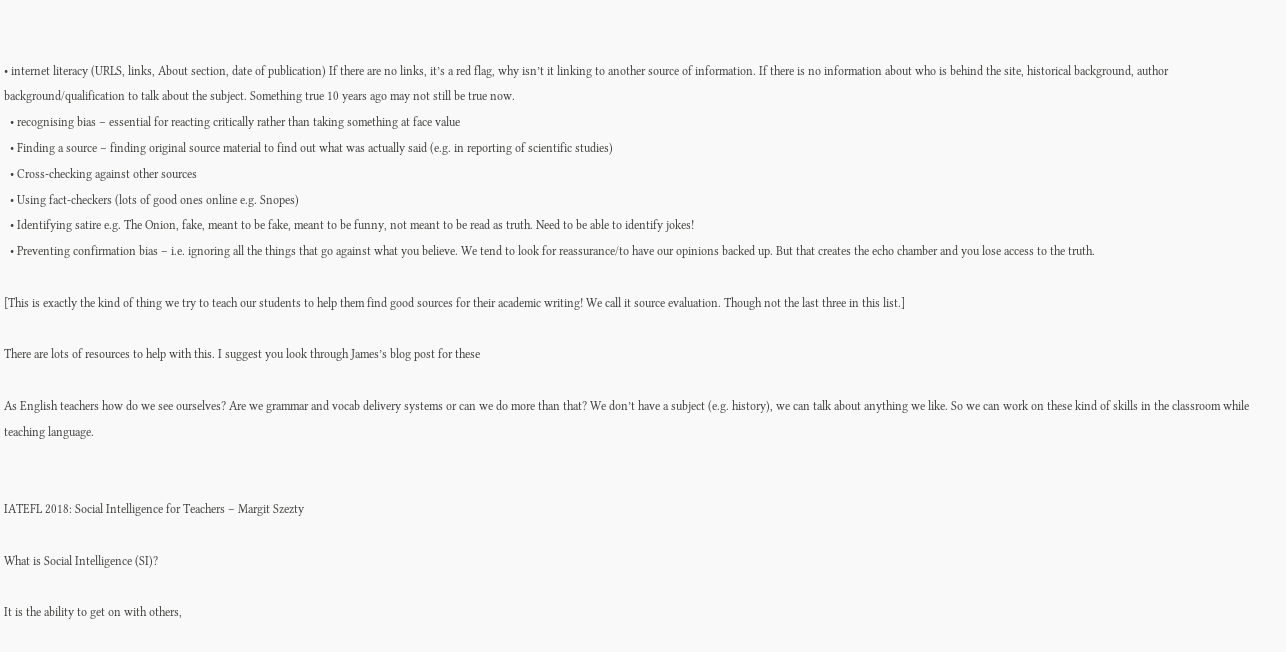• internet literacy (URLS, links, About section, date of publication) If there are no links, it’s a red flag, why isn’t it linking to another source of information. If there is no information about who is behind the site, historical background, author background/qualification to talk about the subject. Something true 10 years ago may not still be true now.
  • recognising bias – essential for reacting critically rather than taking something at face value
  • Finding a source – finding original source material to find out what was actually said (e.g. in reporting of scientific studies)
  • Cross-checking against other sources
  • Using fact-checkers (lots of good ones online e.g. Snopes)
  • Identifying satire e.g. The Onion, fake, meant to be fake, meant to be funny, not meant to be read as truth. Need to be able to identify jokes!
  • Preventing confirmation bias – i.e. ignoring all the things that go against what you believe. We tend to look for reassurance/to have our opinions backed up. But that creates the echo chamber and you lose access to the truth.

[This is exactly the kind of thing we try to teach our students to help them find good sources for their academic writing! We call it source evaluation. Though not the last three in this list.]

There are lots of resources to help with this. I suggest you look through James’s blog post for these

As English teachers how do we see ourselves? Are we grammar and vocab delivery systems or can we do more than that? We don’t have a subject (e.g. history), we can talk about anything we like. So we can work on these kind of skills in the classroom while teaching language.


IATEFL 2018: Social Intelligence for Teachers – Margit Szezty

What is Social Intelligence (SI)?

It is the ability to get on with others,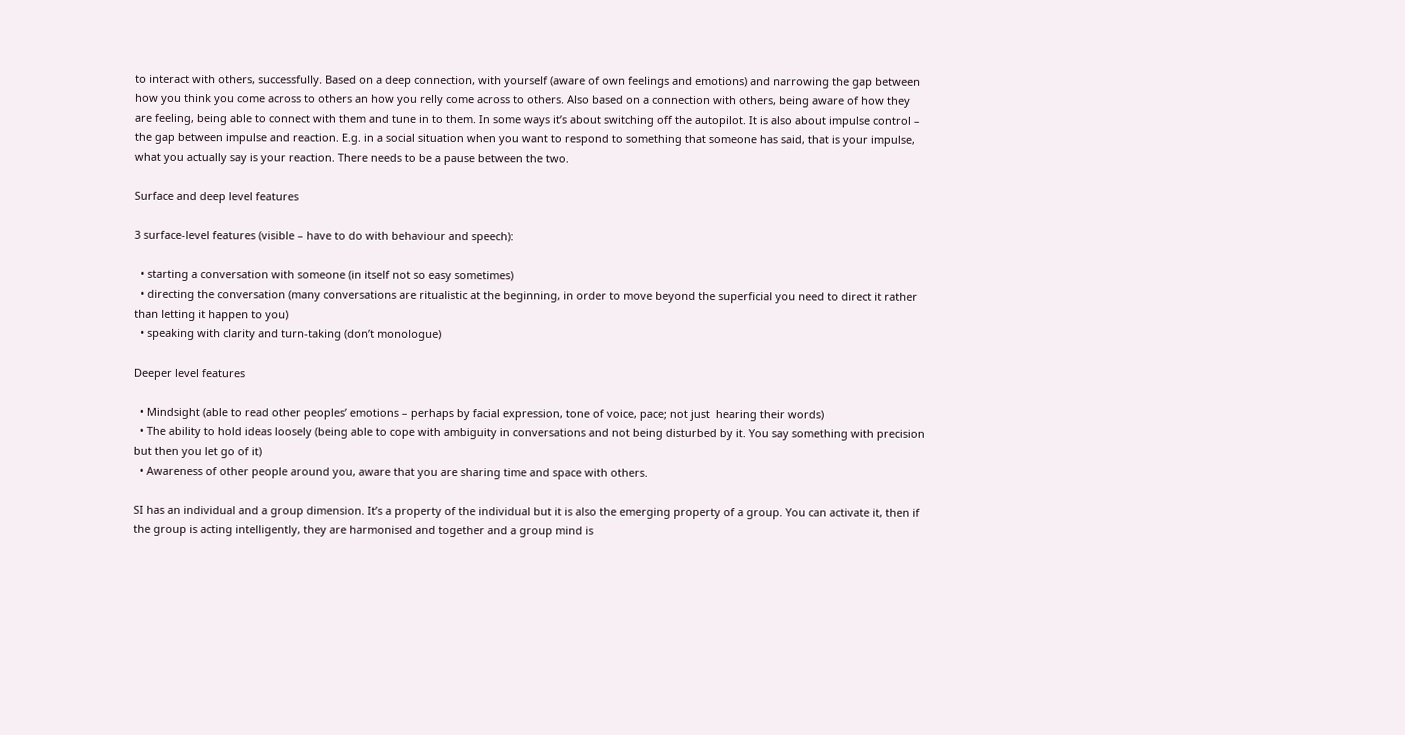to interact with others, successfully. Based on a deep connection, with yourself (aware of own feelings and emotions) and narrowing the gap between how you think you come across to others an how you relly come across to others. Also based on a connection with others, being aware of how they are feeling, being able to connect with them and tune in to them. In some ways it’s about switching off the autopilot. It is also about impulse control – the gap between impulse and reaction. E.g. in a social situation when you want to respond to something that someone has said, that is your impulse, what you actually say is your reaction. There needs to be a pause between the two.

Surface and deep level features

3 surface-level features (visible – have to do with behaviour and speech):

  • starting a conversation with someone (in itself not so easy sometimes)
  • directing the conversation (many conversations are ritualistic at the beginning, in order to move beyond the superficial you need to direct it rather than letting it happen to you)
  • speaking with clarity and turn-taking (don’t monologue)

Deeper level features

  • Mindsight (able to read other peoples’ emotions – perhaps by facial expression, tone of voice, pace; not just  hearing their words)
  • The ability to hold ideas loosely (being able to cope with ambiguity in conversations and not being disturbed by it. You say something with precision but then you let go of it)
  • Awareness of other people around you, aware that you are sharing time and space with others.

SI has an individual and a group dimension. It’s a property of the individual but it is also the emerging property of a group. You can activate it, then if the group is acting intelligently, they are harmonised and together and a group mind is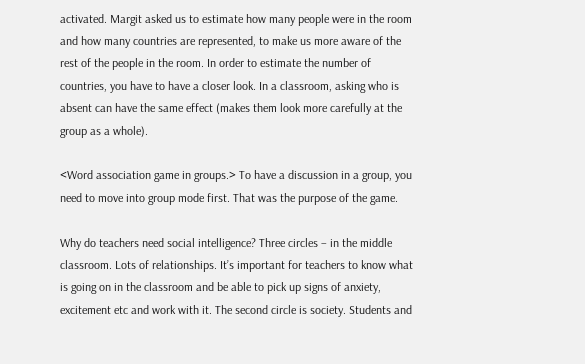activated. Margit asked us to estimate how many people were in the room and how many countries are represented, to make us more aware of the rest of the people in the room. In order to estimate the number of countries, you have to have a closer look. In a classroom, asking who is absent can have the same effect (makes them look more carefully at the group as a whole).

<Word association game in groups.> To have a discussion in a group, you need to move into group mode first. That was the purpose of the game.

Why do teachers need social intelligence? Three circles – in the middle classroom. Lots of relationships. It’s important for teachers to know what is going on in the classroom and be able to pick up signs of anxiety, excitement etc and work with it. The second circle is society. Students and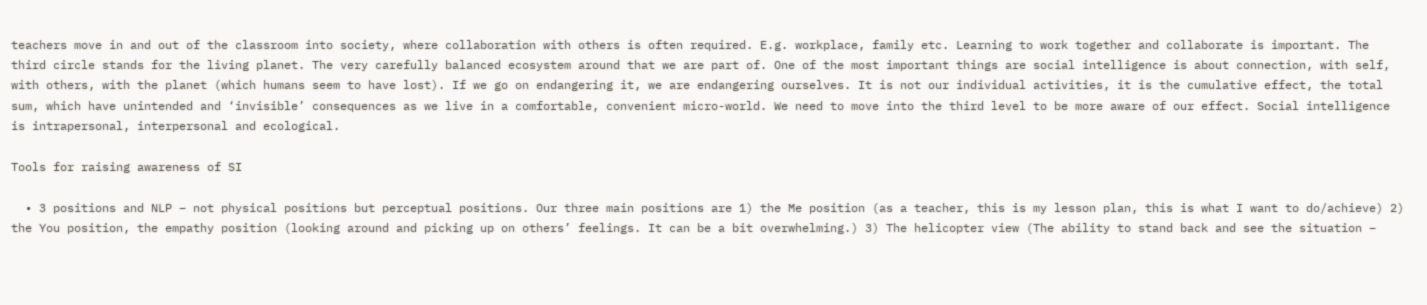teachers move in and out of the classroom into society, where collaboration with others is often required. E.g. workplace, family etc. Learning to work together and collaborate is important. The third circle stands for the living planet. The very carefully balanced ecosystem around that we are part of. One of the most important things are social intelligence is about connection, with self, with others, with the planet (which humans seem to have lost). If we go on endangering it, we are endangering ourselves. It is not our individual activities, it is the cumulative effect, the total sum, which have unintended and ‘invisible’ consequences as we live in a comfortable, convenient micro-world. We need to move into the third level to be more aware of our effect. Social intelligence is intrapersonal, interpersonal and ecological.

Tools for raising awareness of SI

  • 3 positions and NLP – not physical positions but perceptual positions. Our three main positions are 1) the Me position (as a teacher, this is my lesson plan, this is what I want to do/achieve) 2) the You position, the empathy position (looking around and picking up on others’ feelings. It can be a bit overwhelming.) 3) The helicopter view (The ability to stand back and see the situation –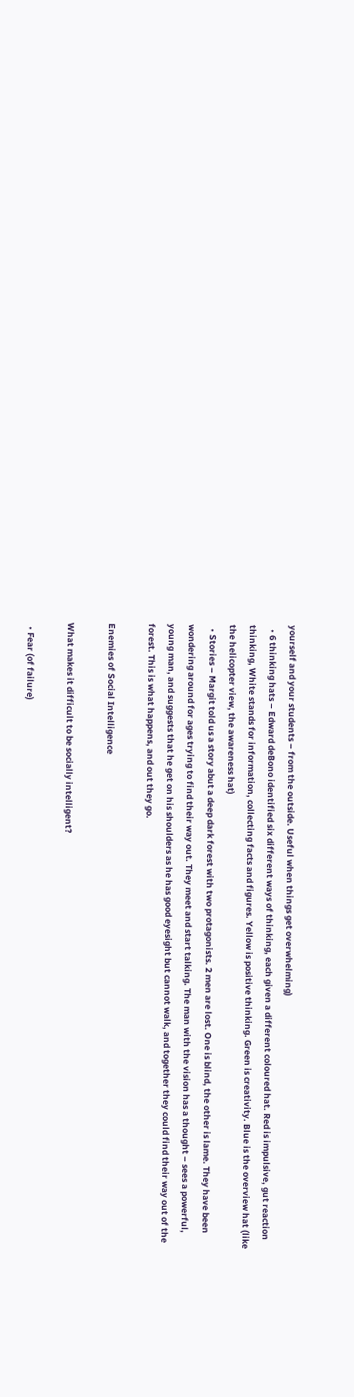yourself and your students – from the outside. Useful when things get overwhelming)
  • 6 thinking hats – Edward deBono identified six different ways of thinking, each given a different coloured hat. Red is impulsive, gut reaction thinking, White stands for information, collecting facts and figures. Yellow is positive thinking. Green is creativity. Blue is the overview hat (like the helicopter view, the awareness hat)
  • Stories – Margit told us a story abut a deep dark forest with two protagonists. 2 men are lost. One is blind, the other is lame. They have been wondering around for ages trying to find their way out. They meet and start talking. The man with the vision has a thought – sees a powerful, young man, and suggests that he get on his shoulders as he has good eyesight but cannot walk, and together they could find their way out of the forest. This is what happens, and out they go.

Enemies of Social Intelligence

What makes it difficult to be socially intelligent?

  • Fear (of failure)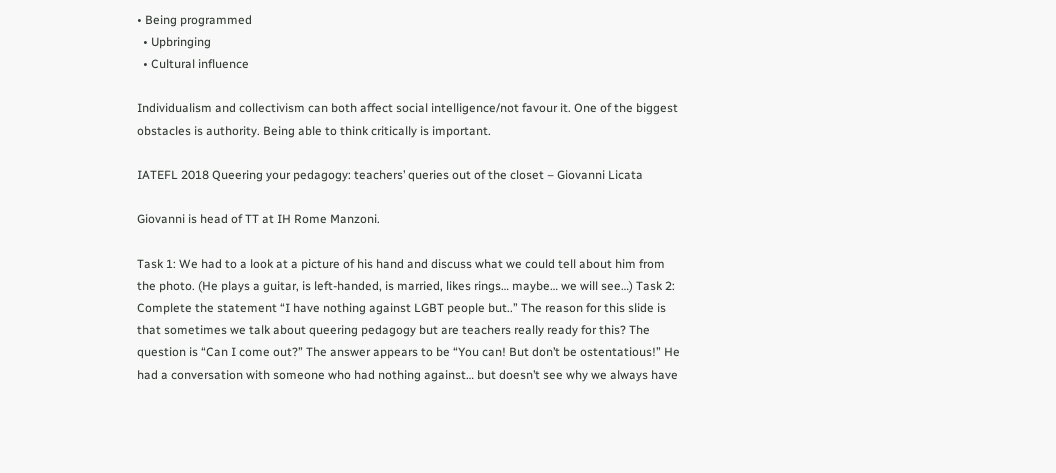• Being programmed
  • Upbringing
  • Cultural influence

Individualism and collectivism can both affect social intelligence/not favour it. One of the biggest obstacles is authority. Being able to think critically is important.

IATEFL 2018 Queering your pedagogy: teachers’ queries out of the closet – Giovanni Licata

Giovanni is head of TT at IH Rome Manzoni.

Task 1: We had to a look at a picture of his hand and discuss what we could tell about him from the photo. (He plays a guitar, is left-handed, is married, likes rings… maybe… we will see…) Task 2: Complete the statement “I have nothing against LGBT people but..” The reason for this slide is that sometimes we talk about queering pedagogy but are teachers really ready for this? The question is “Can I come out?” The answer appears to be “You can! But don’t be ostentatious!” He had a conversation with someone who had nothing against… but doesn’t see why we always have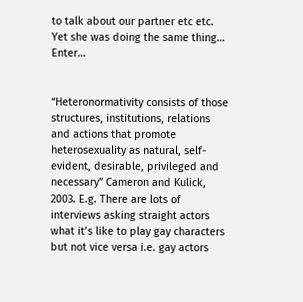to talk about our partner etc etc. Yet she was doing the same thing… Enter…


“Heteronormativity consists of those structures, institutions, relations and actions that promote heterosexuality as natural, self-evident, desirable, privileged and necessary” Cameron and Kulick, 2003. E.g. There are lots of interviews asking straight actors what it’s like to play gay characters but not vice versa i.e. gay actors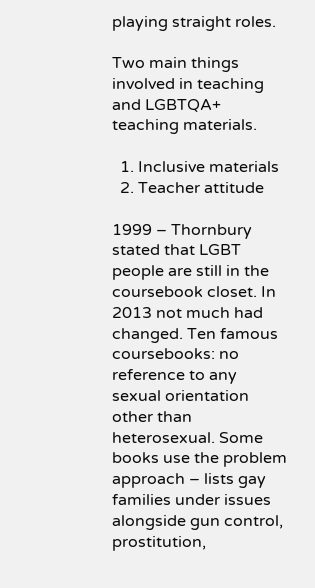playing straight roles.

Two main things involved in teaching and LGBTQA+ teaching materials.

  1. Inclusive materials
  2. Teacher attitude

1999 – Thornbury stated that LGBT people are still in the coursebook closet. In 2013 not much had changed. Ten famous coursebooks: no reference to any sexual orientation other than heterosexual. Some books use the problem approach – lists gay families under issues alongside gun control, prostitution,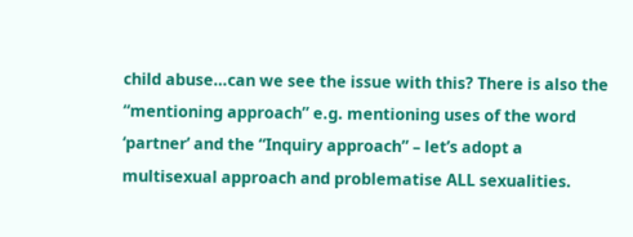child abuse…can we see the issue with this? There is also the “mentioning approach” e.g. mentioning uses of the word ‘partner’ and the “Inquiry approach” – let’s adopt a multisexual approach and problematise ALL sexualities.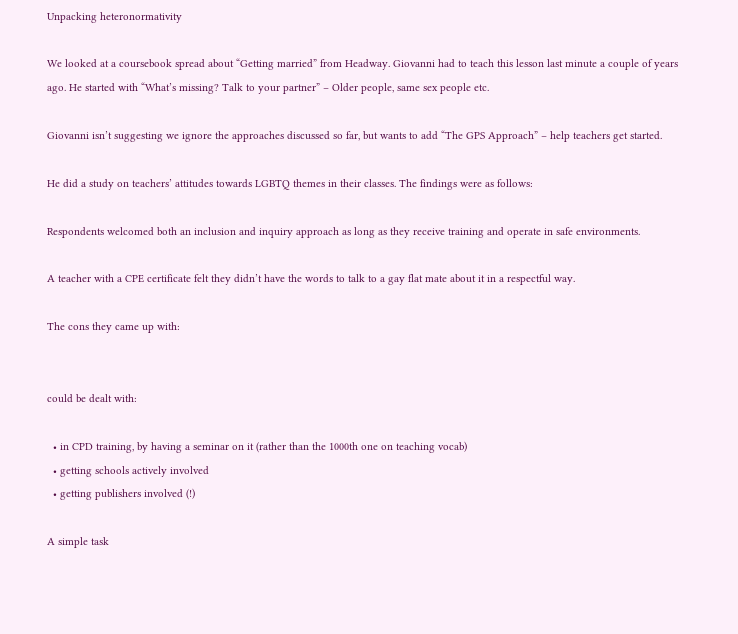Unpacking heteronormativity

We looked at a coursebook spread about “Getting married” from Headway. Giovanni had to teach this lesson last minute a couple of years ago. He started with “What’s missing? Talk to your partner” – Older people, same sex people etc.

Giovanni isn’t suggesting we ignore the approaches discussed so far, but wants to add “The GPS Approach” – help teachers get started.

He did a study on teachers’ attitudes towards LGBTQ themes in their classes. The findings were as follows:

Respondents welcomed both an inclusion and inquiry approach as long as they receive training and operate in safe environments.

A teacher with a CPE certificate felt they didn’t have the words to talk to a gay flat mate about it in a respectful way.

The cons they came up with:


could be dealt with:

  • in CPD training, by having a seminar on it (rather than the 1000th one on teaching vocab)
  • getting schools actively involved
  • getting publishers involved (!)

A simple task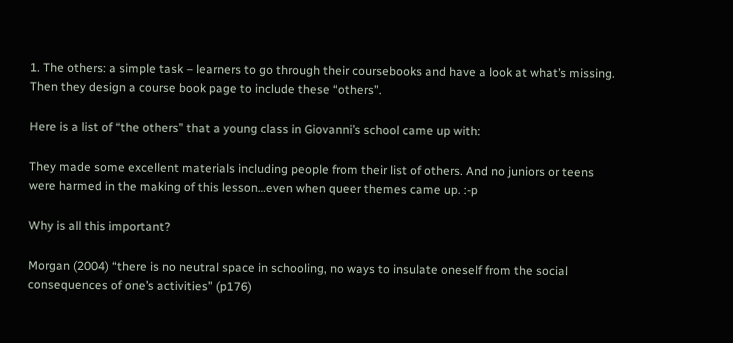1. The others: a simple task – learners to go through their coursebooks and have a look at what’s missing. Then they design a course book page to include these “others”.

Here is a list of “the others” that a young class in Giovanni’s school came up with:

They made some excellent materials including people from their list of others. And no juniors or teens were harmed in the making of this lesson…even when queer themes came up. :-p

Why is all this important?

Morgan (2004) “there is no neutral space in schooling, no ways to insulate oneself from the social consequences of one’s activities” (p176)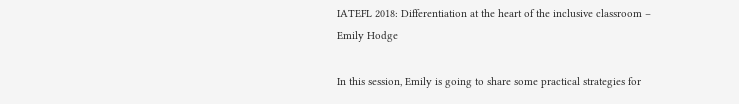IATEFL 2018: Differentiation at the heart of the inclusive classroom – Emily Hodge

In this session, Emily is going to share some practical strategies for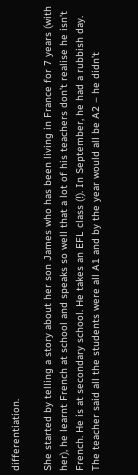differentiation.

She started by telling a story about her son James who has been living in France for 7 years (with her), he learnt French at school and speaks so well that a lot of his teachers don’t realise he isn’t French. He is at secondary school. He takes an EFL class (!). In September, he had a rubbish day. The teacher said all the students were all A1 and by the year would all be A2 – he didn’t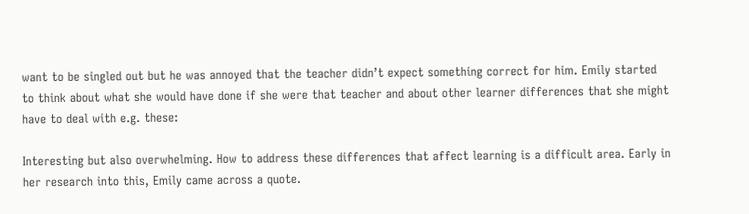want to be singled out but he was annoyed that the teacher didn’t expect something correct for him. Emily started to think about what she would have done if she were that teacher and about other learner differences that she might have to deal with e.g. these:

Interesting but also overwhelming. How to address these differences that affect learning is a difficult area. Early in her research into this, Emily came across a quote.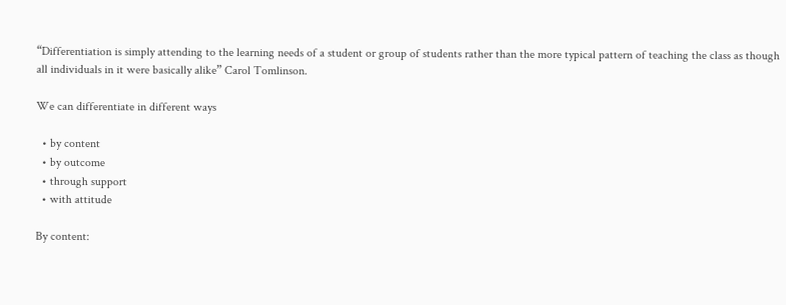“Differentiation is simply attending to the learning needs of a student or group of students rather than the more typical pattern of teaching the class as though all individuals in it were basically alike” Carol Tomlinson.

We can differentiate in different ways

  • by content
  • by outcome
  • through support
  • with attitude

By content: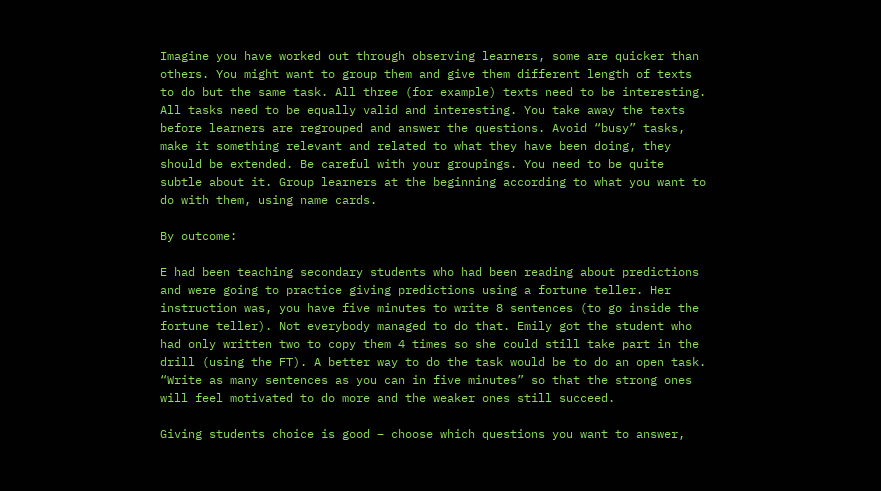Imagine you have worked out through observing learners, some are quicker than others. You might want to group them and give them different length of texts to do but the same task. All three (for example) texts need to be interesting. All tasks need to be equally valid and interesting. You take away the texts before learners are regrouped and answer the questions. Avoid “busy” tasks, make it something relevant and related to what they have been doing, they should be extended. Be careful with your groupings. You need to be quite subtle about it. Group learners at the beginning according to what you want to do with them, using name cards.

By outcome:

E had been teaching secondary students who had been reading about predictions and were going to practice giving predictions using a fortune teller. Her instruction was, you have five minutes to write 8 sentences (to go inside the fortune teller). Not everybody managed to do that. Emily got the student who had only written two to copy them 4 times so she could still take part in the drill (using the FT). A better way to do the task would be to do an open task. “Write as many sentences as you can in five minutes” so that the strong ones will feel motivated to do more and the weaker ones still succeed.

Giving students choice is good – choose which questions you want to answer,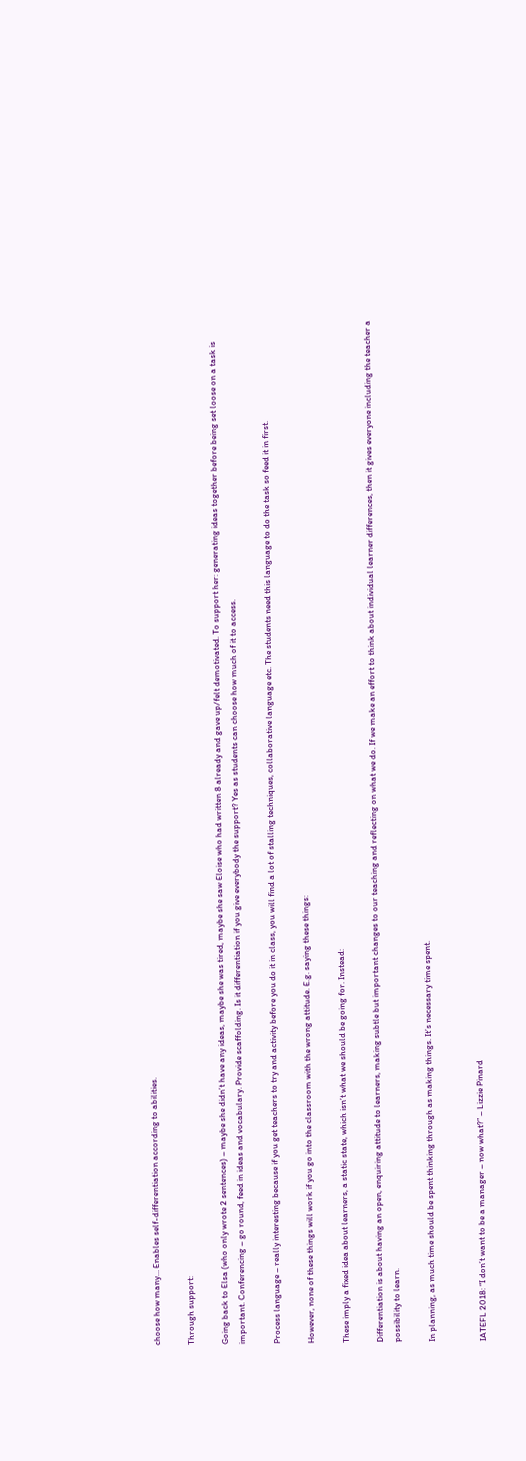choose how many… Enables self-differentiation according to abilities.

Through support:

Going back to Elsa (who only wrote 2 sentences) – maybe she didn’t have any ideas, maybe she was tired, maybe she saw Eloise who had written 8 already and gave up/felt demotivated. To support her: generating ideas together before being set loose on a task is important. Conferencing – go round, feed in ideas and vocabulary. Provide scaffolding. Is it differentiation if you give everybody the support? Yes as students can choose how much of it to access.

Process language – really interesting because if you get teachers to try and activity before you do it in class, you will find a lot of stalling techniques, collaborative language etc. The students need this language to do the task so feed it in first.

However, none of these things will work if you go into the classroom with the wrong attitude. E.g. saying these things:

These imply a fixed idea about learners, a static state, which isn’t what we should be going for. Instead:

Differentiation is about having an open, enquiring attitude to learners, making subtle but important changes to our teaching and reflecting on what we do. If we make an effort to think about individual learner differences, then it gives everyone including the teacher a possibility to learn.

In planning, as much time should be spent thinking through as making things. It’s necessary time spent.


IATEFL 2018: “I don’t want to be a manager – now what?” – Lizzie Pinard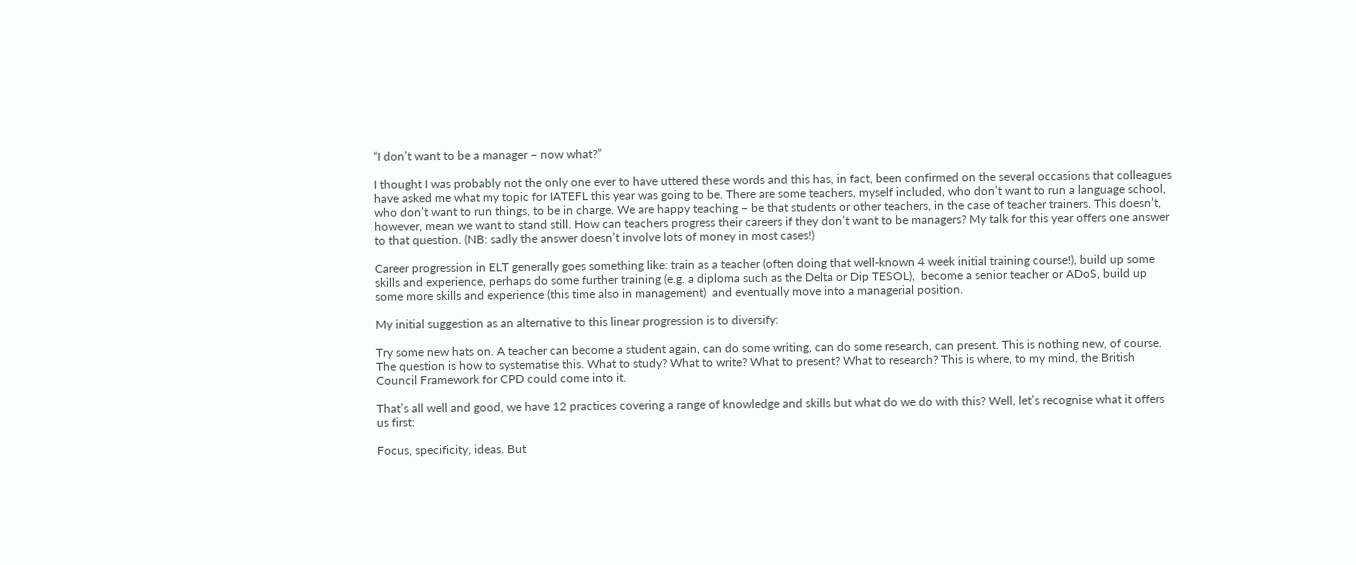“I don’t want to be a manager – now what?”

I thought I was probably not the only one ever to have uttered these words and this has, in fact, been confirmed on the several occasions that colleagues have asked me what my topic for IATEFL this year was going to be. There are some teachers, myself included, who don’t want to run a language school, who don’t want to run things, to be in charge. We are happy teaching – be that students or other teachers, in the case of teacher trainers. This doesn’t, however, mean we want to stand still. How can teachers progress their careers if they don’t want to be managers? My talk for this year offers one answer to that question. (NB: sadly the answer doesn’t involve lots of money in most cases!)

Career progression in ELT generally goes something like: train as a teacher (often doing that well-known 4 week initial training course!), build up some skills and experience, perhaps do some further training (e.g. a diploma such as the Delta or Dip TESOL),  become a senior teacher or ADoS, build up some more skills and experience (this time also in management)  and eventually move into a managerial position.

My initial suggestion as an alternative to this linear progression is to diversify:

Try some new hats on. A teacher can become a student again, can do some writing, can do some research, can present. This is nothing new, of course. The question is how to systematise this. What to study? What to write? What to present? What to research? This is where, to my mind, the British Council Framework for CPD could come into it.

That’s all well and good, we have 12 practices covering a range of knowledge and skills but what do we do with this? Well, let’s recognise what it offers us first:

Focus, specificity, ideas. But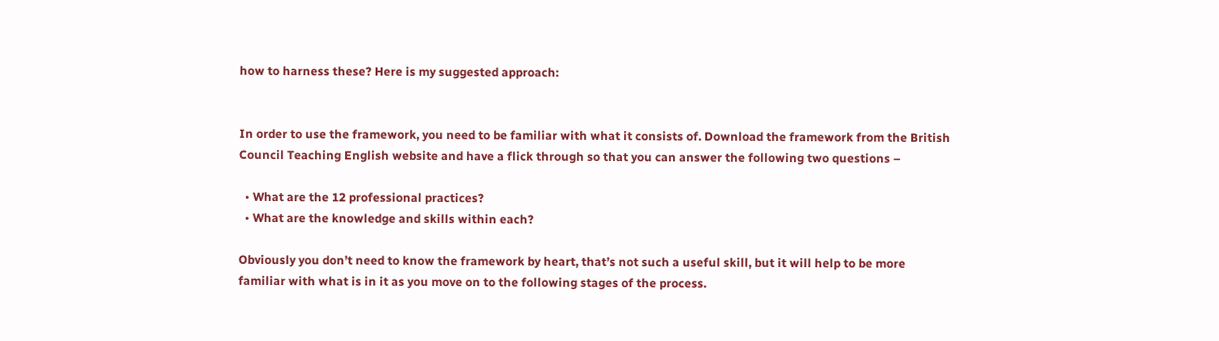how to harness these? Here is my suggested approach:


In order to use the framework, you need to be familiar with what it consists of. Download the framework from the British Council Teaching English website and have a flick through so that you can answer the following two questions –

  • What are the 12 professional practices?
  • What are the knowledge and skills within each?

Obviously you don’t need to know the framework by heart, that’s not such a useful skill, but it will help to be more familiar with what is in it as you move on to the following stages of the process.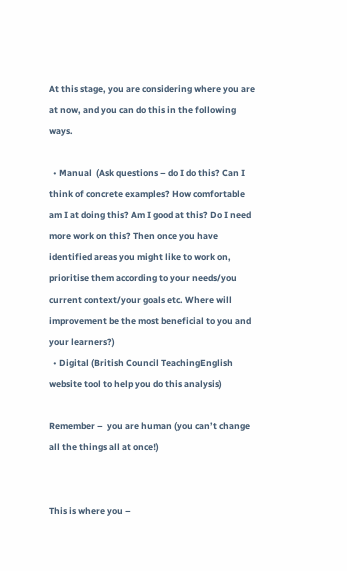At this stage, you are considering where you are at now, and you can do this in the following ways.

  • Manual  (Ask questions – do I do this? Can I think of concrete examples? How comfortable am I at doing this? Am I good at this? Do I need more work on this? Then once you have identified areas you might like to work on, prioritise them according to your needs/you current context/your goals etc. Where will improvement be the most beneficial to you and your learners?)
  • Digital (British Council TeachingEnglish website tool to help you do this analysis)

Remember –  you are human (you can’t change all the things all at once!)


This is where you –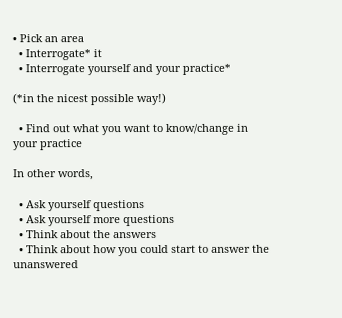• Pick an area
  • Interrogate* it
  • Interrogate yourself and your practice*

(*in the nicest possible way!)

  • Find out what you want to know/change in your practice

In other words,

  • Ask yourself questions
  • Ask yourself more questions
  • Think about the answers
  • Think about how you could start to answer the unanswered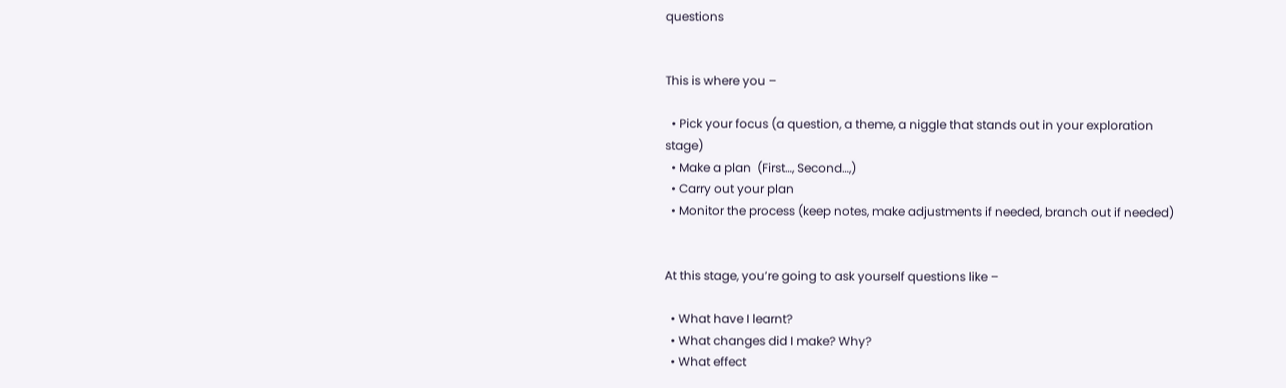questions


This is where you –

  • Pick your focus (a question, a theme, a niggle that stands out in your exploration stage)
  • Make a plan  (First…, Second…,)
  • Carry out your plan
  • Monitor the process (keep notes, make adjustments if needed, branch out if needed)


At this stage, you’re going to ask yourself questions like –

  • What have I learnt?
  • What changes did I make? Why?
  • What effect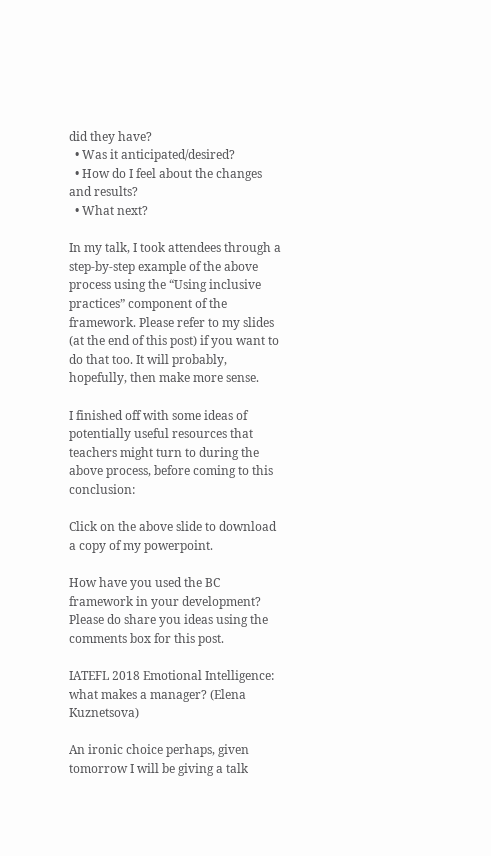did they have?
  • Was it anticipated/desired?
  • How do I feel about the changes and results?
  • What next?

In my talk, I took attendees through a step-by-step example of the above process using the “Using inclusive practices” component of the framework. Please refer to my slides (at the end of this post) if you want to do that too. It will probably, hopefully, then make more sense.

I finished off with some ideas of potentially useful resources that teachers might turn to during the above process, before coming to this conclusion:

Click on the above slide to download a copy of my powerpoint.

How have you used the BC framework in your development? Please do share you ideas using the comments box for this post.

IATEFL 2018 Emotional Intelligence: what makes a manager? (Elena Kuznetsova)

An ironic choice perhaps, given tomorrow I will be giving a talk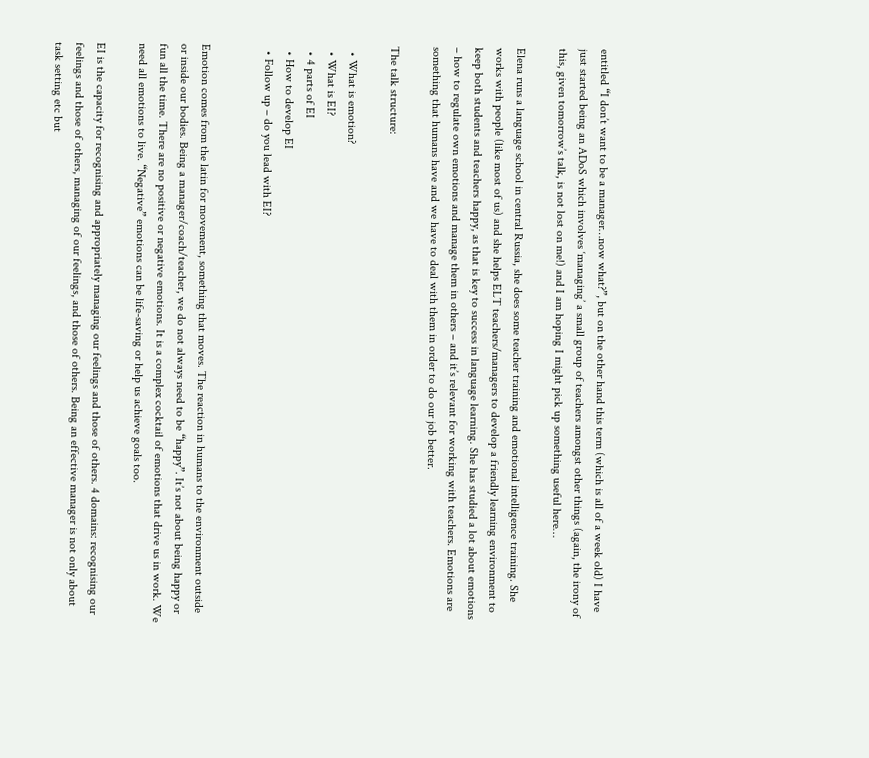entitled “I don’t want to be a manager…now what?”, but on the other hand this term (which is all of a week old) I have just started being an ADoS which involves ‘managing’ a small group of teachers amongst other things (again, the irony of this, given tomorrow’s talk, is not lost on me!) and I am hoping I might pick up something useful here…

Elena runs a language school in central Russia, she does some teacher training and emotional intelligence training. She works with people (like most of us) and she helps ELT teachers/managers to develop a friendly learning environment to keep both students and teachers happy, as that is key to success in language learning. She has studied a lot about emotions – how to regulate own emotions and manage them in others – and it’s relevant for working with teachers. Emotions are something that humans have and we have to deal with them in order to do our job better.

The talk structure:

  • What is emotion?
  • What is EI?
  • 4 parts of EI
  • How to develop EI
  • Follow up – do you lead with EI?


Emotion comes from the latin for movement, something that moves. The reaction in humans to the environment outside or inside our bodies. Being a manager/coach/teacher, we do not always need to be “happy”. It’s not about being happy or fun all the time. There are no positive or negative emotions. It is a complex cocktail of emotions that drive us in work. We need all emotions to live. “Negative” emotions can be life-saving or help us achieve goals too.

EI is the capacity for recognising and appropriately managing our feelings and those of others. 4 domains: recognising our feelings and those of others, managing of our feelings, and those of others. Being an effective manager is not only about task setting etc but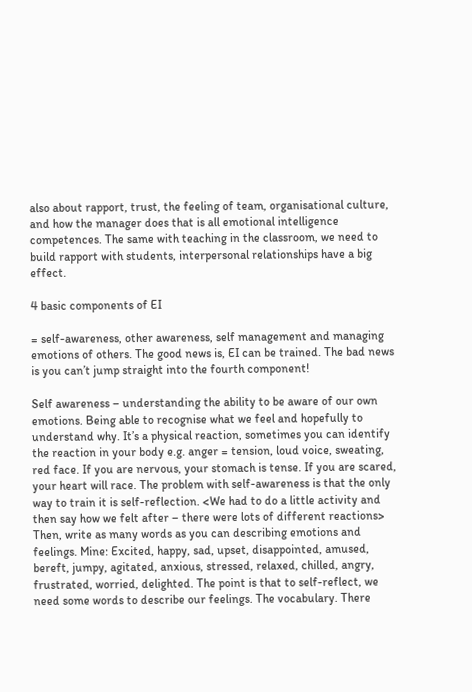also about rapport, trust, the feeling of team, organisational culture, and how the manager does that is all emotional intelligence competences. The same with teaching in the classroom, we need to build rapport with students, interpersonal relationships have a big effect.

4 basic components of EI

= self-awareness, other awareness, self management and managing emotions of others. The good news is, EI can be trained. The bad news is you can’t jump straight into the fourth component!

Self awareness – understanding the ability to be aware of our own emotions. Being able to recognise what we feel and hopefully to understand why. It’s a physical reaction, sometimes you can identify the reaction in your body e.g. anger = tension, loud voice, sweating, red face. If you are nervous, your stomach is tense. If you are scared, your heart will race. The problem with self-awareness is that the only way to train it is self-reflection. <We had to do a little activity and then say how we felt after – there were lots of different reactions> Then, write as many words as you can describing emotions and feelings. Mine: Excited, happy, sad, upset, disappointed, amused, bereft, jumpy, agitated, anxious, stressed, relaxed, chilled, angry, frustrated, worried, delighted. The point is that to self-reflect, we need some words to describe our feelings. The vocabulary. There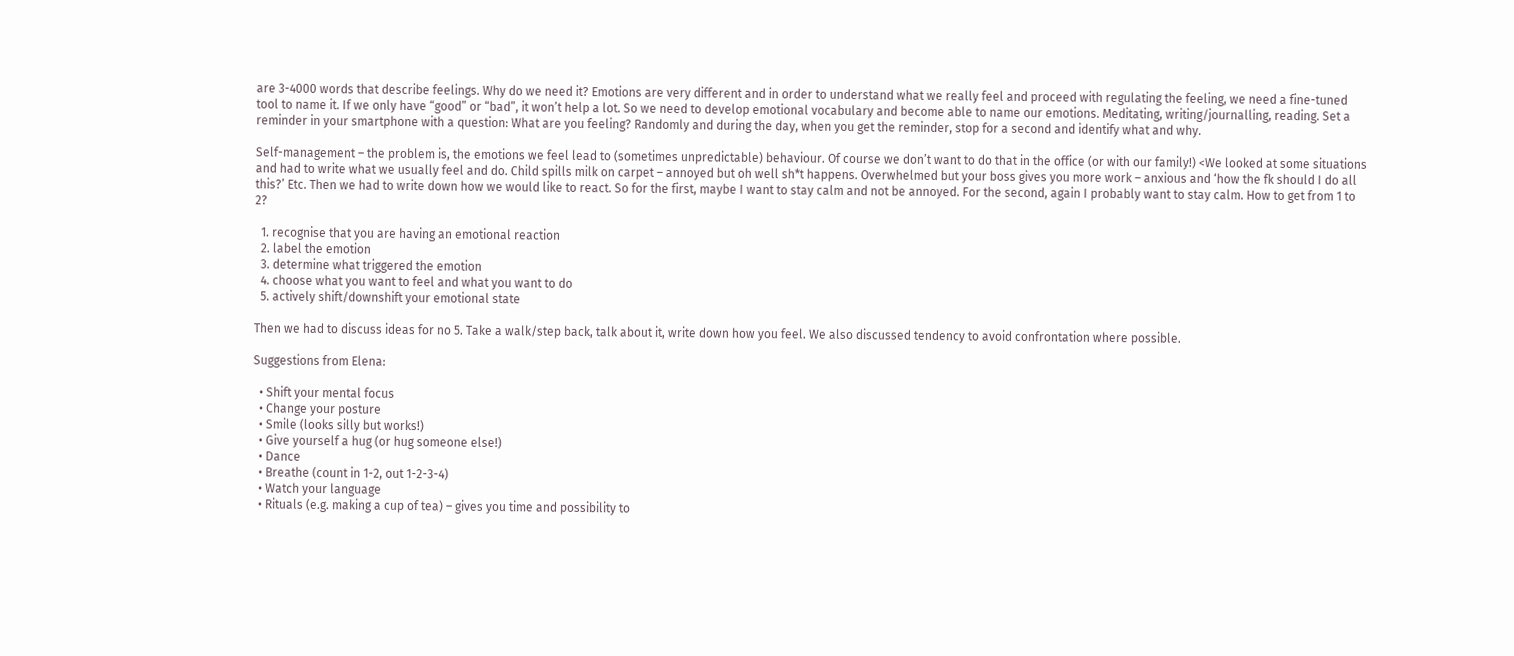are 3-4000 words that describe feelings. Why do we need it? Emotions are very different and in order to understand what we really feel and proceed with regulating the feeling, we need a fine-tuned tool to name it. If we only have “good” or “bad”, it won’t help a lot. So we need to develop emotional vocabulary and become able to name our emotions. Meditating, writing/journalling, reading. Set a reminder in your smartphone with a question: What are you feeling? Randomly and during the day, when you get the reminder, stop for a second and identify what and why.

Self-management – the problem is, the emotions we feel lead to (sometimes unpredictable) behaviour. Of course we don’t want to do that in the office (or with our family!) <We looked at some situations and had to write what we usually feel and do. Child spills milk on carpet – annoyed but oh well sh*t happens. Overwhelmed but your boss gives you more work – anxious and ‘how the fk should I do all this?’ Etc. Then we had to write down how we would like to react. So for the first, maybe I want to stay calm and not be annoyed. For the second, again I probably want to stay calm. How to get from 1 to 2?

  1. recognise that you are having an emotional reaction
  2. label the emotion
  3. determine what triggered the emotion
  4. choose what you want to feel and what you want to do
  5. actively shift/downshift your emotional state

Then we had to discuss ideas for no 5. Take a walk/step back, talk about it, write down how you feel. We also discussed tendency to avoid confrontation where possible.

Suggestions from Elena:

  • Shift your mental focus
  • Change your posture
  • Smile (looks silly but works!)
  • Give yourself a hug (or hug someone else!)
  • Dance
  • Breathe (count in 1-2, out 1-2-3-4)
  • Watch your language
  • Rituals (e.g. making a cup of tea) – gives you time and possibility to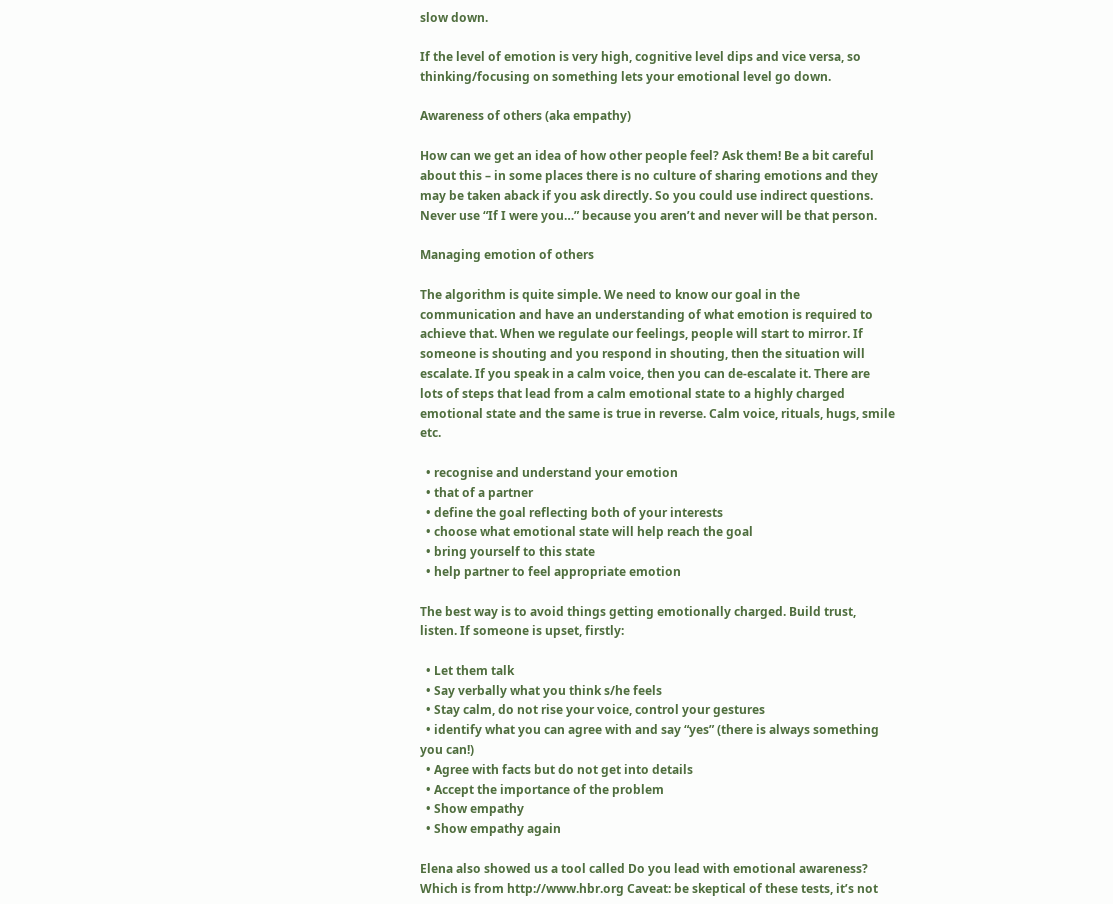slow down.

If the level of emotion is very high, cognitive level dips and vice versa, so thinking/focusing on something lets your emotional level go down.

Awareness of others (aka empathy)

How can we get an idea of how other people feel? Ask them! Be a bit careful about this – in some places there is no culture of sharing emotions and they may be taken aback if you ask directly. So you could use indirect questions. Never use “If I were you…” because you aren’t and never will be that person.

Managing emotion of others

The algorithm is quite simple. We need to know our goal in the communication and have an understanding of what emotion is required to achieve that. When we regulate our feelings, people will start to mirror. If someone is shouting and you respond in shouting, then the situation will escalate. If you speak in a calm voice, then you can de-escalate it. There are lots of steps that lead from a calm emotional state to a highly charged emotional state and the same is true in reverse. Calm voice, rituals, hugs, smile etc.

  • recognise and understand your emotion
  • that of a partner
  • define the goal reflecting both of your interests
  • choose what emotional state will help reach the goal
  • bring yourself to this state
  • help partner to feel appropriate emotion

The best way is to avoid things getting emotionally charged. Build trust, listen. If someone is upset, firstly:

  • Let them talk
  • Say verbally what you think s/he feels
  • Stay calm, do not rise your voice, control your gestures
  • identify what you can agree with and say “yes” (there is always something you can!)
  • Agree with facts but do not get into details
  • Accept the importance of the problem
  • Show empathy
  • Show empathy again

Elena also showed us a tool called Do you lead with emotional awareness? Which is from http://www.hbr.org Caveat: be skeptical of these tests, it’s not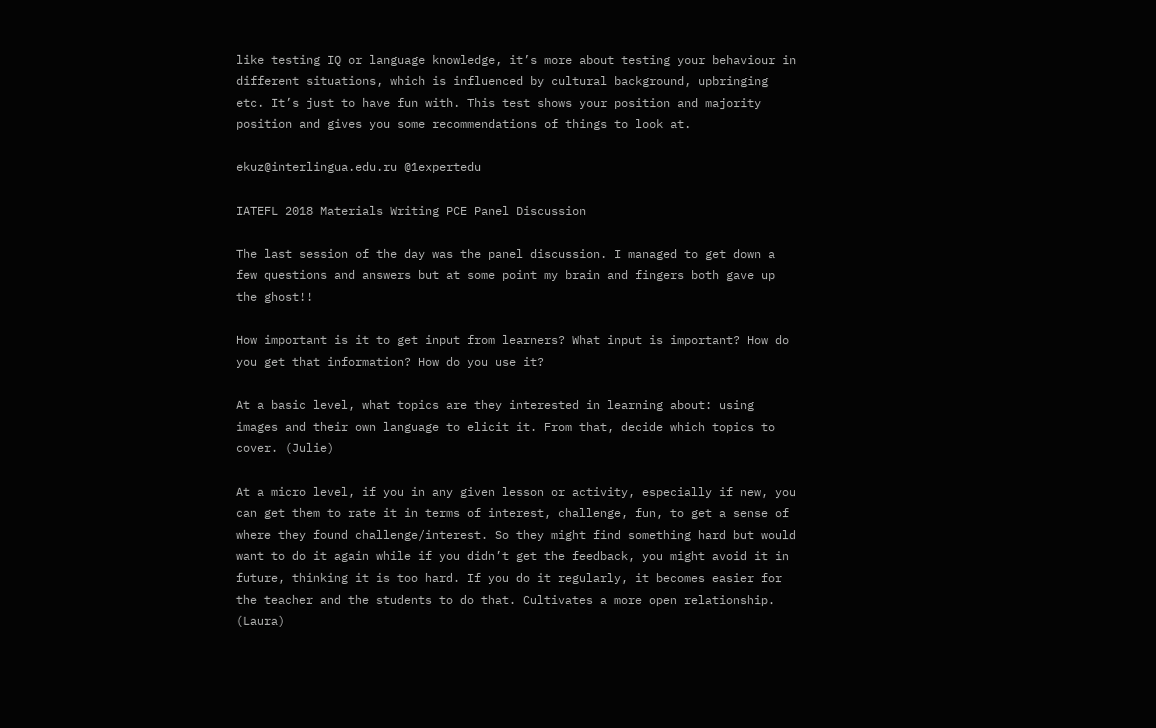like testing IQ or language knowledge, it’s more about testing your behaviour in different situations, which is influenced by cultural background, upbringing etc. It’s just to have fun with. This test shows your position and majority position and gives you some recommendations of things to look at.

ekuz@interlingua.edu.ru @1expertedu

IATEFL 2018 Materials Writing PCE Panel Discussion

The last session of the day was the panel discussion. I managed to get down a few questions and answers but at some point my brain and fingers both gave up the ghost!!

How important is it to get input from learners? What input is important? How do you get that information? How do you use it?

At a basic level, what topics are they interested in learning about: using images and their own language to elicit it. From that, decide which topics to cover. (Julie)

At a micro level, if you in any given lesson or activity, especially if new, you can get them to rate it in terms of interest, challenge, fun, to get a sense of where they found challenge/interest. So they might find something hard but would want to do it again while if you didn’t get the feedback, you might avoid it in future, thinking it is too hard. If you do it regularly, it becomes easier for the teacher and the students to do that. Cultivates a more open relationship. (Laura)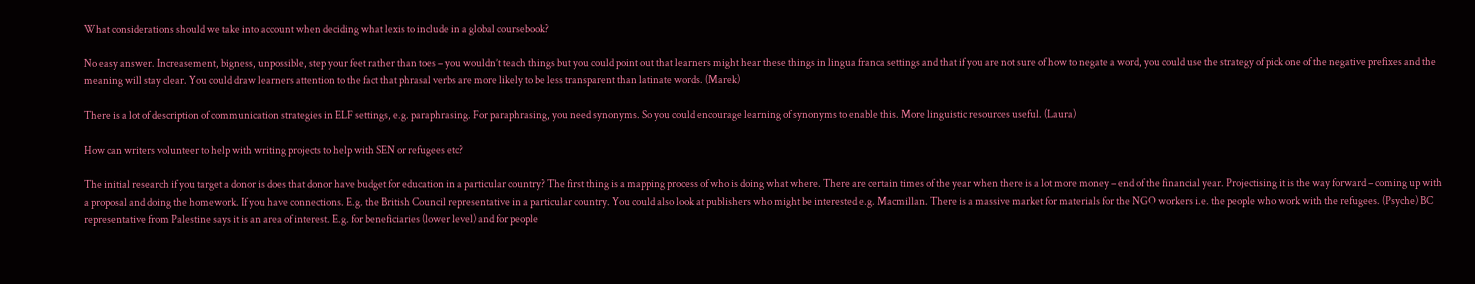What considerations should we take into account when deciding what lexis to include in a global coursebook?

No easy answer. Increasement, bigness, unpossible, step your feet rather than toes – you wouldn’t teach things but you could point out that learners might hear these things in lingua franca settings and that if you are not sure of how to negate a word, you could use the strategy of pick one of the negative prefixes and the meaning will stay clear. You could draw learners attention to the fact that phrasal verbs are more likely to be less transparent than latinate words. (Marek)

There is a lot of description of communication strategies in ELF settings, e.g. paraphrasing. For paraphrasing, you need synonyms. So you could encourage learning of synonyms to enable this. More linguistic resources useful. (Laura)

How can writers volunteer to help with writing projects to help with SEN or refugees etc?

The initial research if you target a donor is does that donor have budget for education in a particular country? The first thing is a mapping process of who is doing what where. There are certain times of the year when there is a lot more money – end of the financial year. Projectising it is the way forward – coming up with a proposal and doing the homework. If you have connections. E.g. the British Council representative in a particular country. You could also look at publishers who might be interested e.g. Macmillan. There is a massive market for materials for the NGO workers i.e. the people who work with the refugees. (Psyche) BC representative from Palestine says it is an area of interest. E.g. for beneficiaries (lower level) and for people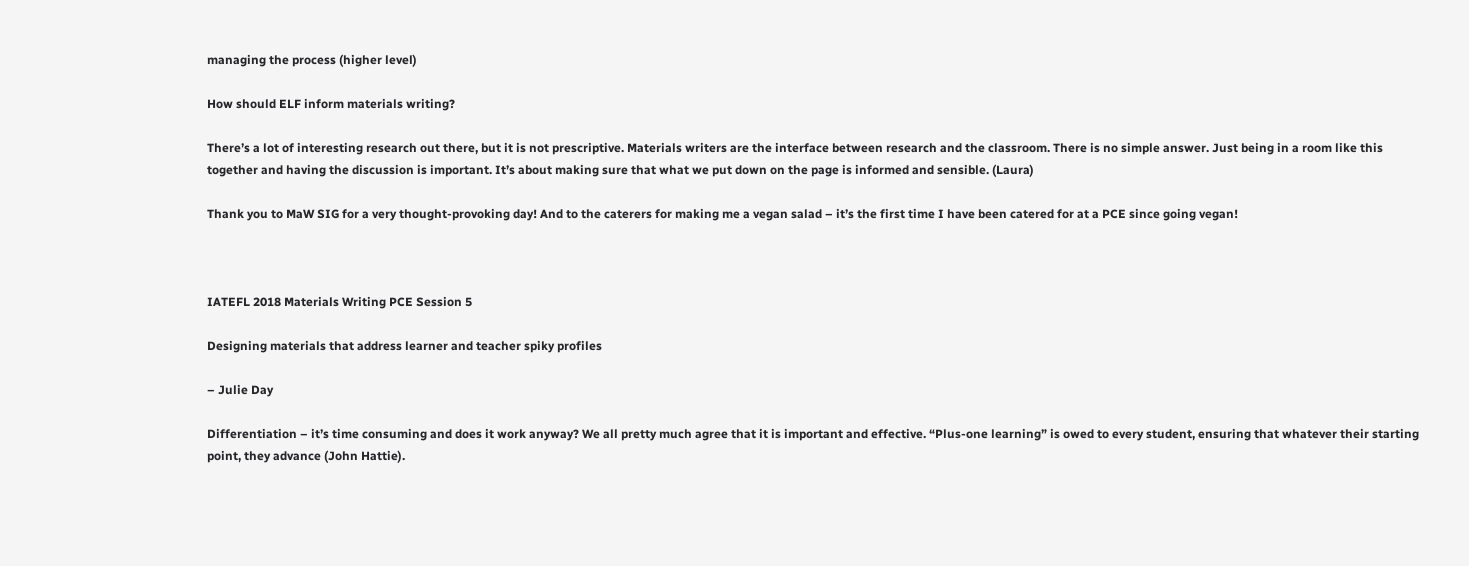managing the process (higher level)

How should ELF inform materials writing?

There’s a lot of interesting research out there, but it is not prescriptive. Materials writers are the interface between research and the classroom. There is no simple answer. Just being in a room like this together and having the discussion is important. It’s about making sure that what we put down on the page is informed and sensible. (Laura)

Thank you to MaW SIG for a very thought-provoking day! And to the caterers for making me a vegan salad – it’s the first time I have been catered for at a PCE since going vegan!



IATEFL 2018 Materials Writing PCE Session 5

Designing materials that address learner and teacher spiky profiles

– Julie Day

Differentiation – it’s time consuming and does it work anyway? We all pretty much agree that it is important and effective. “Plus-one learning” is owed to every student, ensuring that whatever their starting point, they advance (John Hattie).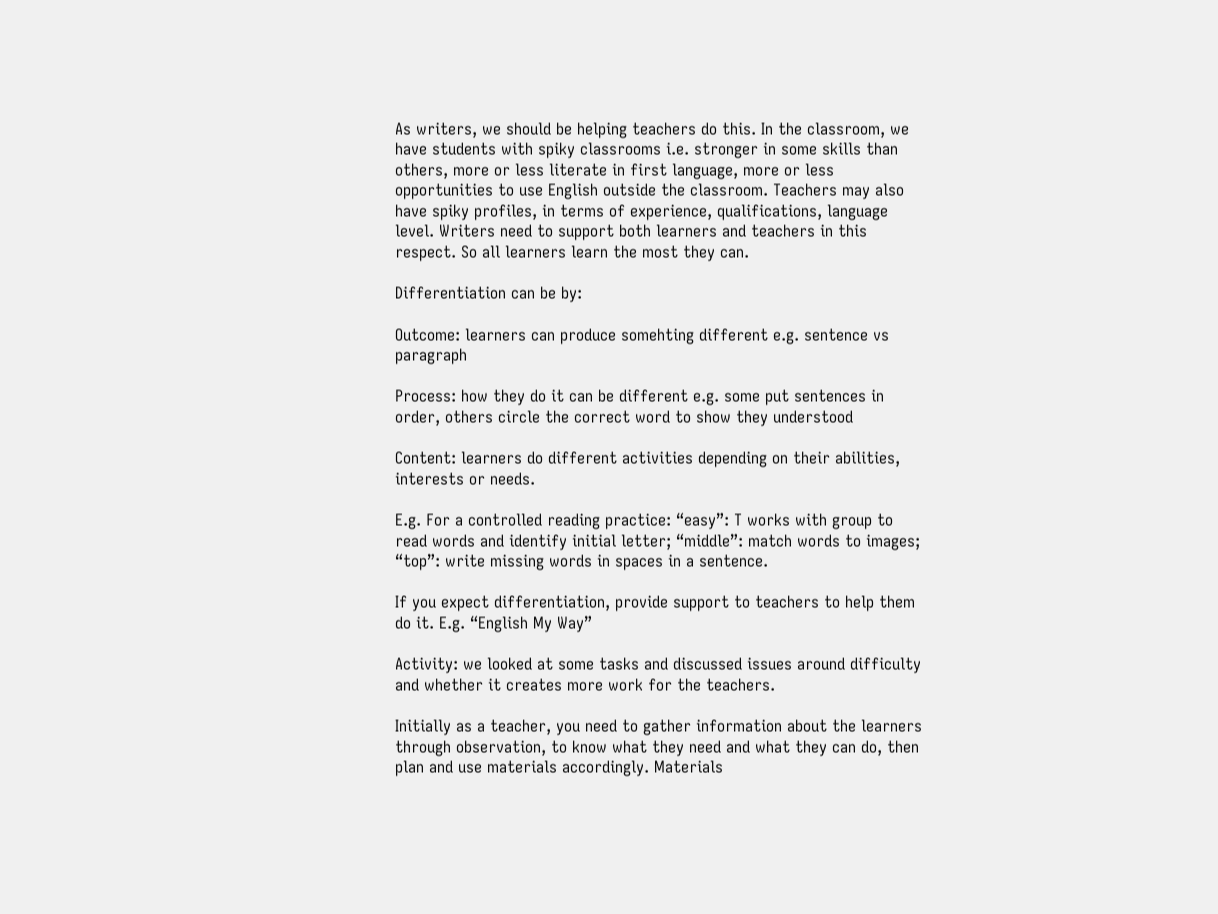As writers, we should be helping teachers do this. In the classroom, we have students with spiky classrooms i.e. stronger in some skills than others, more or less literate in first language, more or less opportunities to use English outside the classroom. Teachers may also have spiky profiles, in terms of experience, qualifications, language level. Writers need to support both learners and teachers in this respect. So all learners learn the most they can.

Differentiation can be by:

Outcome: learners can produce somehting different e.g. sentence vs paragraph

Process: how they do it can be different e.g. some put sentences in order, others circle the correct word to show they understood

Content: learners do different activities depending on their abilities, interests or needs.

E.g. For a controlled reading practice: “easy”: T works with group to read words and identify initial letter; “middle”: match words to images; “top”: write missing words in spaces in a sentence.

If you expect differentiation, provide support to teachers to help them do it. E.g. “English My Way”

Activity: we looked at some tasks and discussed issues around difficulty and whether it creates more work for the teachers.

Initially as a teacher, you need to gather information about the learners through observation, to know what they need and what they can do, then plan and use materials accordingly. Materials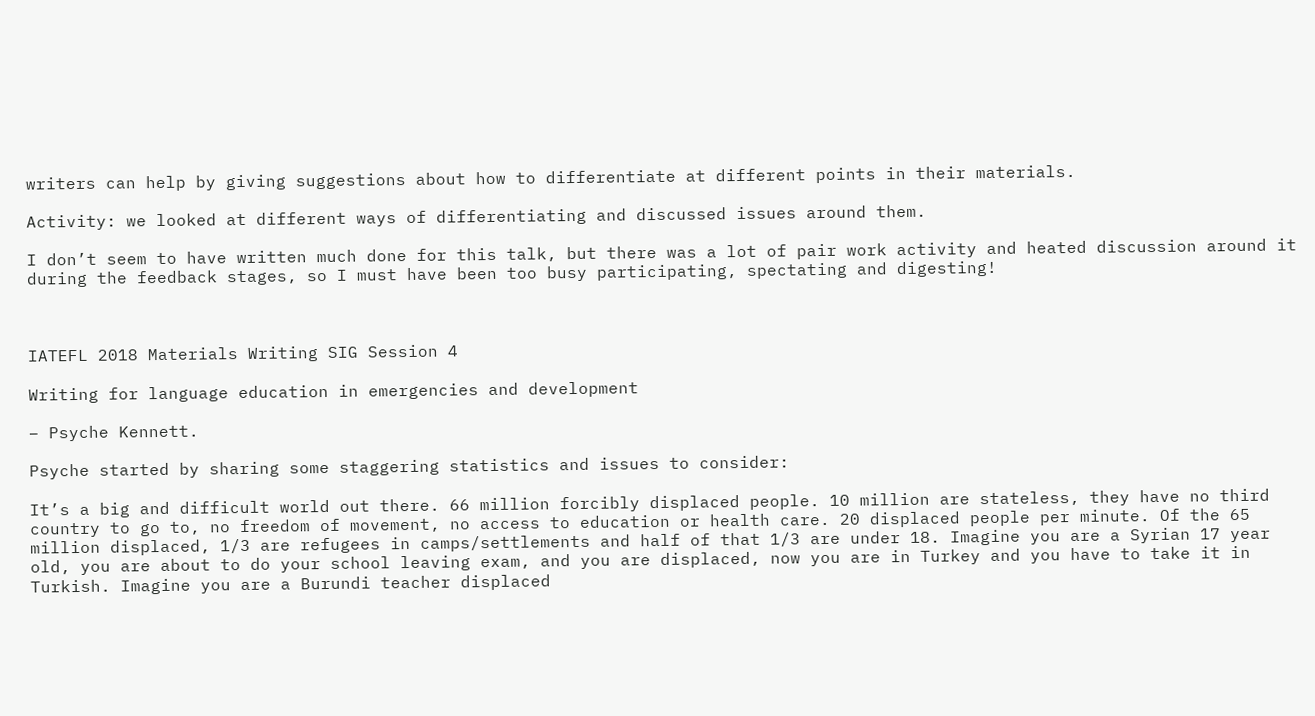writers can help by giving suggestions about how to differentiate at different points in their materials.

Activity: we looked at different ways of differentiating and discussed issues around them.

I don’t seem to have written much done for this talk, but there was a lot of pair work activity and heated discussion around it during the feedback stages, so I must have been too busy participating, spectating and digesting!



IATEFL 2018 Materials Writing SIG Session 4

Writing for language education in emergencies and development

– Psyche Kennett.

Psyche started by sharing some staggering statistics and issues to consider:

It’s a big and difficult world out there. 66 million forcibly displaced people. 10 million are stateless, they have no third country to go to, no freedom of movement, no access to education or health care. 20 displaced people per minute. Of the 65 million displaced, 1/3 are refugees in camps/settlements and half of that 1/3 are under 18. Imagine you are a Syrian 17 year old, you are about to do your school leaving exam, and you are displaced, now you are in Turkey and you have to take it in Turkish. Imagine you are a Burundi teacher displaced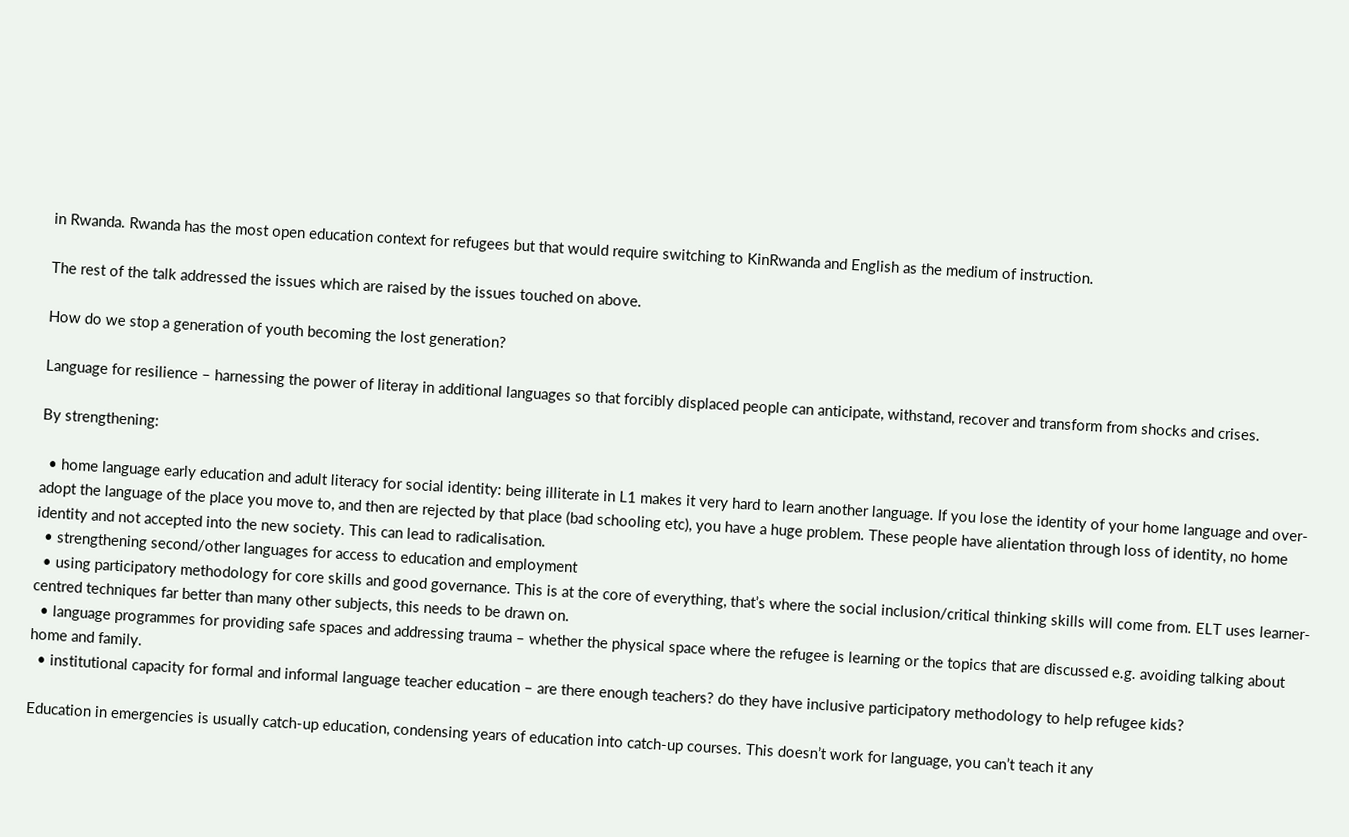in Rwanda. Rwanda has the most open education context for refugees but that would require switching to KinRwanda and English as the medium of instruction.

The rest of the talk addressed the issues which are raised by the issues touched on above.

How do we stop a generation of youth becoming the lost generation?

Language for resilience – harnessing the power of literay in additional languages so that forcibly displaced people can anticipate, withstand, recover and transform from shocks and crises.

By strengthening:

  • home language early education and adult literacy for social identity: being illiterate in L1 makes it very hard to learn another language. If you lose the identity of your home language and over-adopt the language of the place you move to, and then are rejected by that place (bad schooling etc), you have a huge problem. These people have alientation through loss of identity, no home identity and not accepted into the new society. This can lead to radicalisation.
  • strengthening second/other languages for access to education and employment
  • using participatory methodology for core skills and good governance. This is at the core of everything, that’s where the social inclusion/critical thinking skills will come from. ELT uses learner-centred techniques far better than many other subjects, this needs to be drawn on.
  • language programmes for providing safe spaces and addressing trauma – whether the physical space where the refugee is learning or the topics that are discussed e.g. avoiding talking about home and family.
  • institutional capacity for formal and informal language teacher education – are there enough teachers? do they have inclusive participatory methodology to help refugee kids?

Education in emergencies is usually catch-up education, condensing years of education into catch-up courses. This doesn’t work for language, you can’t teach it any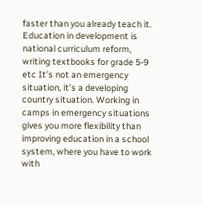faster than you already teach it. Education in development is national curriculum reform, writing textbooks for grade 5-9 etc It’s not an emergency situation, it’s a developing country situation. Working in camps in emergency situations gives you more flexibility than improving education in a school system, where you have to work with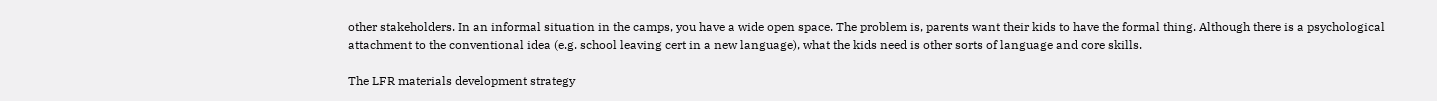other stakeholders. In an informal situation in the camps, you have a wide open space. The problem is, parents want their kids to have the formal thing. Although there is a psychological attachment to the conventional idea (e.g. school leaving cert in a new language), what the kids need is other sorts of language and core skills.

The LFR materials development strategy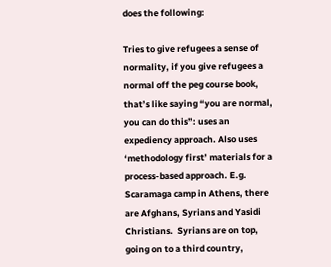does the following:

Tries to give refugees a sense of normality, if you give refugees a normal off the peg course book, that’s like saying “you are normal, you can do this”: uses an expediency approach. Also uses ‘methodology first’ materials for a process-based approach. E.g. Scaramaga camp in Athens, there are Afghans, Syrians and Yasidi Christians.  Syrians are on top, going on to a third country,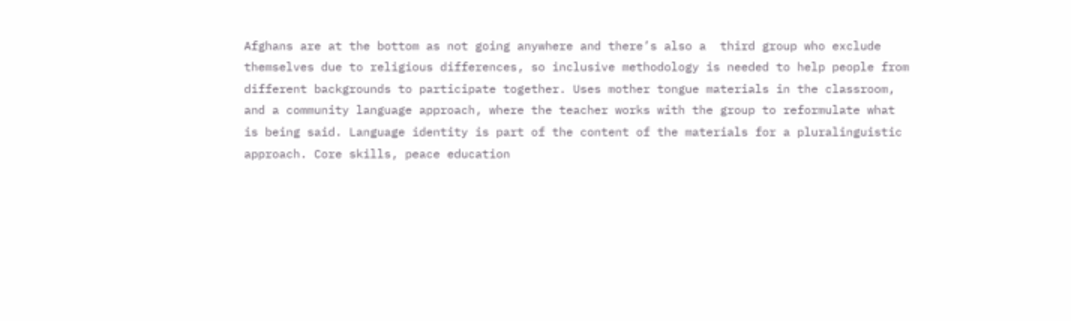Afghans are at the bottom as not going anywhere and there’s also a  third group who exclude themselves due to religious differences, so inclusive methodology is needed to help people from different backgrounds to participate together. Uses mother tongue materials in the classroom, and a community language approach, where the teacher works with the group to reformulate what is being said. Language identity is part of the content of the materials for a pluralinguistic approach. Core skills, peace education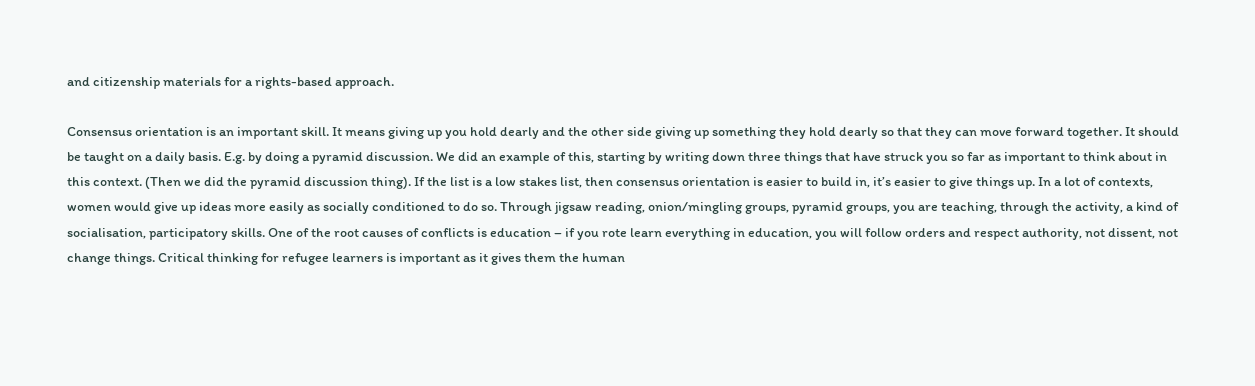and citizenship materials for a rights-based approach.

Consensus orientation is an important skill. It means giving up you hold dearly and the other side giving up something they hold dearly so that they can move forward together. It should be taught on a daily basis. E.g. by doing a pyramid discussion. We did an example of this, starting by writing down three things that have struck you so far as important to think about in this context. (Then we did the pyramid discussion thing). If the list is a low stakes list, then consensus orientation is easier to build in, it’s easier to give things up. In a lot of contexts, women would give up ideas more easily as socially conditioned to do so. Through jigsaw reading, onion/mingling groups, pyramid groups, you are teaching, through the activity, a kind of socialisation, participatory skills. One of the root causes of conflicts is education – if you rote learn everything in education, you will follow orders and respect authority, not dissent, not change things. Critical thinking for refugee learners is important as it gives them the human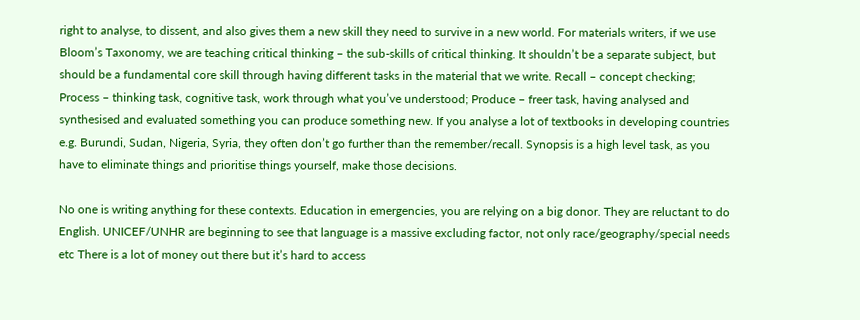right to analyse, to dissent, and also gives them a new skill they need to survive in a new world. For materials writers, if we use Bloom’s Taxonomy, we are teaching critical thinking – the sub-skills of critical thinking. It shouldn’t be a separate subject, but should be a fundamental core skill through having different tasks in the material that we write. Recall – concept checking; Process – thinking task, cognitive task, work through what you’ve understood; Produce – freer task, having analysed and synthesised and evaluated something you can produce something new. If you analyse a lot of textbooks in developing countries e.g. Burundi, Sudan, Nigeria, Syria, they often don’t go further than the remember/recall. Synopsis is a high level task, as you have to eliminate things and prioritise things yourself, make those decisions.

No one is writing anything for these contexts. Education in emergencies, you are relying on a big donor. They are reluctant to do English. UNICEF/UNHR are beginning to see that language is a massive excluding factor, not only race/geography/special needs etc There is a lot of money out there but it’s hard to access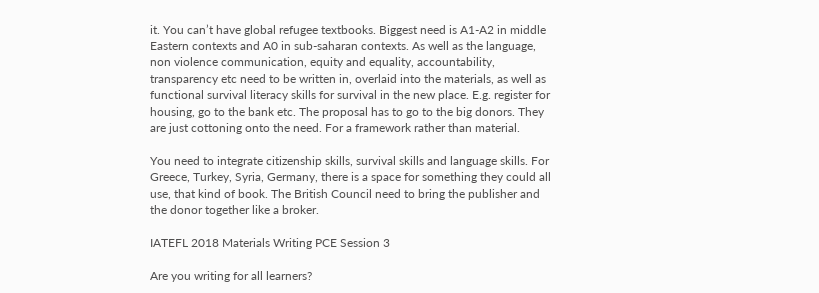it. You can’t have global refugee textbooks. Biggest need is A1-A2 in middle Eastern contexts and A0 in sub-saharan contexts. As well as the language, non violence communication, equity and equality, accountability, transparency etc need to be written in, overlaid into the materials, as well as functional survival literacy skills for survival in the new place. E.g. register for housing, go to the bank etc. The proposal has to go to the big donors. They are just cottoning onto the need. For a framework rather than material.

You need to integrate citizenship skills, survival skills and language skills. For Greece, Turkey, Syria, Germany, there is a space for something they could all use, that kind of book. The British Council need to bring the publisher and the donor together like a broker.

IATEFL 2018 Materials Writing PCE Session 3

Are you writing for all learners?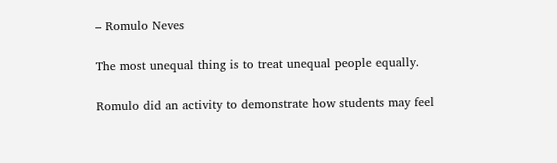– Romulo Neves

The most unequal thing is to treat unequal people equally.

Romulo did an activity to demonstrate how students may feel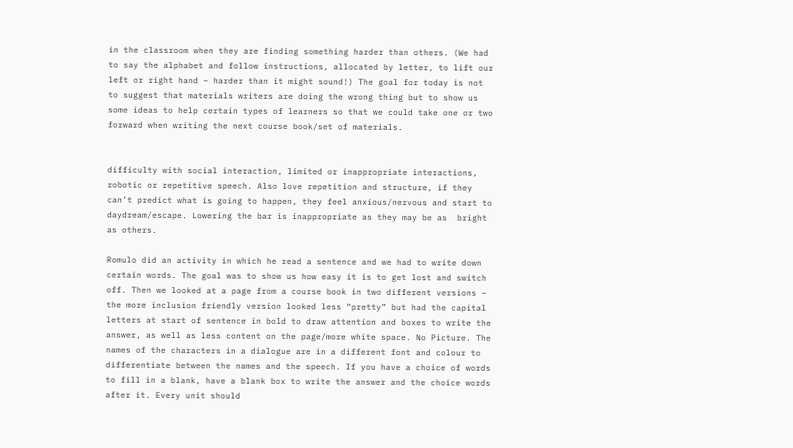in the classroom when they are finding something harder than others. (We had to say the alphabet and follow instructions, allocated by letter, to lift our left or right hand – harder than it might sound!) The goal for today is not to suggest that materials writers are doing the wrong thing but to show us some ideas to help certain types of learners so that we could take one or two forward when writing the next course book/set of materials.


difficulty with social interaction, limited or inappropriate interactions, robotic or repetitive speech. Also love repetition and structure, if they can’t predict what is going to happen, they feel anxious/nervous and start to daydream/escape. Lowering the bar is inappropriate as they may be as  bright as others.

Romulo did an activity in which he read a sentence and we had to write down certain words. The goal was to show us how easy it is to get lost and switch off. Then we looked at a page from a course book in two different versions – the more inclusion friendly version looked less “pretty” but had the capital letters at start of sentence in bold to draw attention and boxes to write the answer, as well as less content on the page/more white space. No Picture. The names of the characters in a dialogue are in a different font and colour to differentiate between the names and the speech. If you have a choice of words to fill in a blank, have a blank box to write the answer and the choice words after it. Every unit should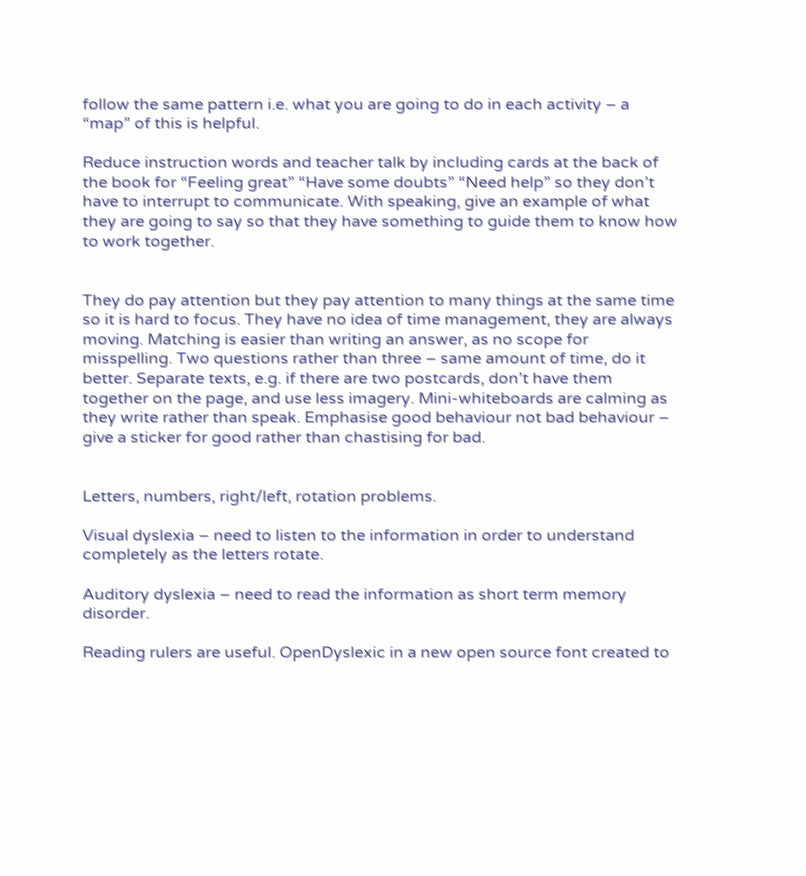follow the same pattern i.e. what you are going to do in each activity – a “map” of this is helpful.

Reduce instruction words and teacher talk by including cards at the back of the book for “Feeling great” “Have some doubts” “Need help” so they don’t have to interrupt to communicate. With speaking, give an example of what they are going to say so that they have something to guide them to know how to work together.


They do pay attention but they pay attention to many things at the same time so it is hard to focus. They have no idea of time management, they are always moving. Matching is easier than writing an answer, as no scope for misspelling. Two questions rather than three – same amount of time, do it better. Separate texts, e.g. if there are two postcards, don’t have them together on the page, and use less imagery. Mini-whiteboards are calming as they write rather than speak. Emphasise good behaviour not bad behaviour – give a sticker for good rather than chastising for bad.


Letters, numbers, right/left, rotation problems.

Visual dyslexia – need to listen to the information in order to understand completely as the letters rotate.

Auditory dyslexia – need to read the information as short term memory disorder.

Reading rulers are useful. OpenDyslexic in a new open source font created to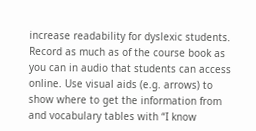increase readability for dyslexic students. Record as much as of the course book as you can in audio that students can access online. Use visual aids (e.g. arrows) to show where to get the information from and vocabulary tables with “I know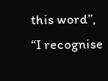this word”, “I recognise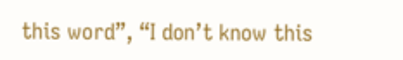this word”, “I don’t know this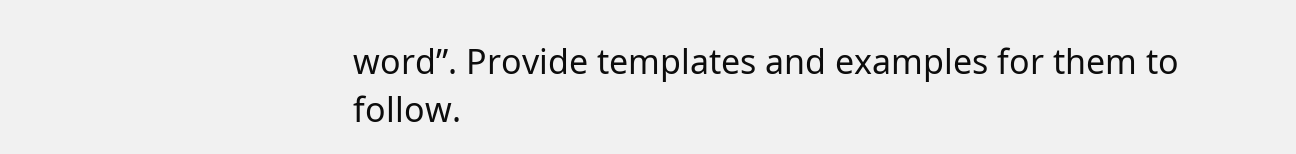word”. Provide templates and examples for them to follow.